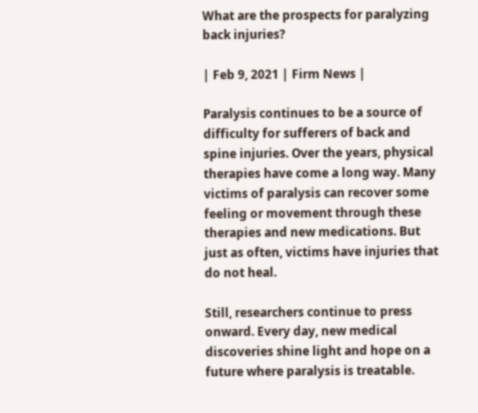What are the prospects for paralyzing back injuries?

| Feb 9, 2021 | Firm News |

Paralysis continues to be a source of difficulty for sufferers of back and spine injuries. Over the years, physical therapies have come a long way. Many victims of paralysis can recover some feeling or movement through these therapies and new medications. But just as often, victims have injuries that do not heal.

Still, researchers continue to press onward. Every day, new medical discoveries shine light and hope on a future where paralysis is treatable.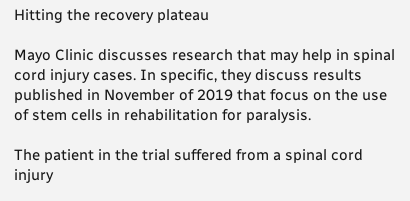Hitting the recovery plateau

Mayo Clinic discusses research that may help in spinal cord injury cases. In specific, they discuss results published in November of 2019 that focus on the use of stem cells in rehabilitation for paralysis.

The patient in the trial suffered from a spinal cord injury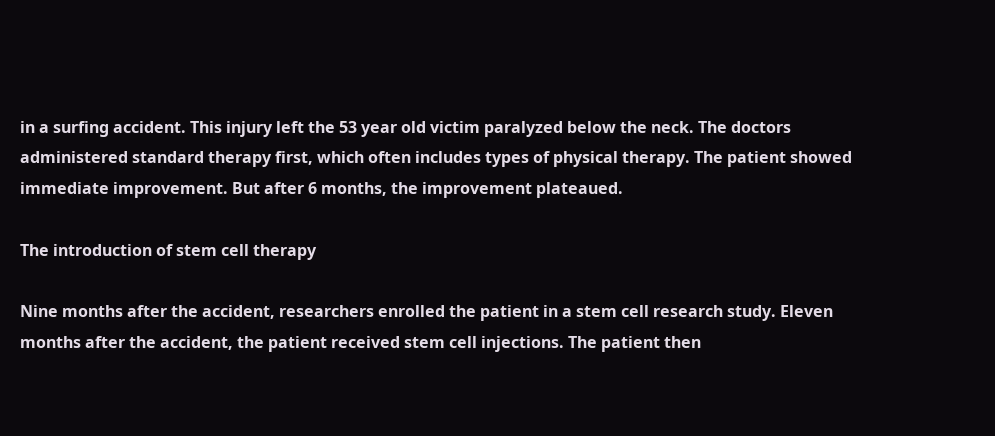in a surfing accident. This injury left the 53 year old victim paralyzed below the neck. The doctors administered standard therapy first, which often includes types of physical therapy. The patient showed immediate improvement. But after 6 months, the improvement plateaued.

The introduction of stem cell therapy

Nine months after the accident, researchers enrolled the patient in a stem cell research study. Eleven months after the accident, the patient received stem cell injections. The patient then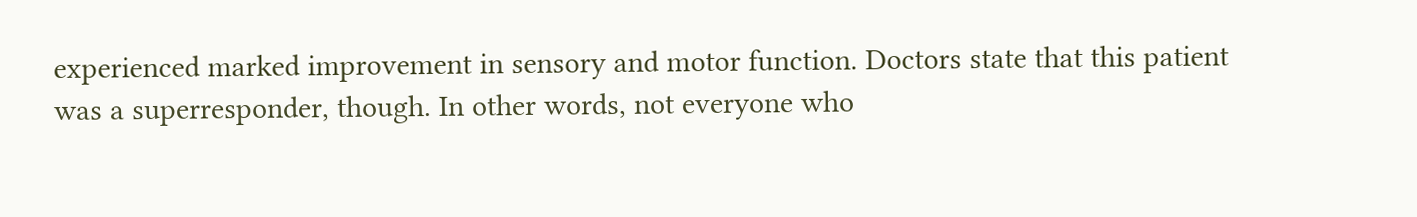experienced marked improvement in sensory and motor function. Doctors state that this patient was a superresponder, though. In other words, not everyone who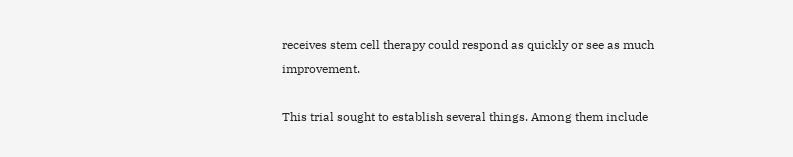receives stem cell therapy could respond as quickly or see as much improvement.

This trial sought to establish several things. Among them include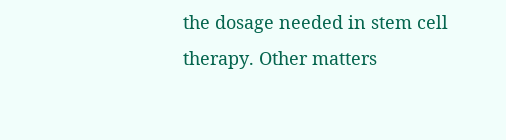the dosage needed in stem cell therapy. Other matters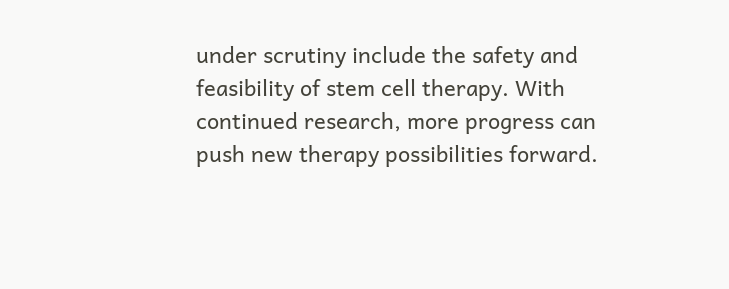under scrutiny include the safety and feasibility of stem cell therapy. With continued research, more progress can push new therapy possibilities forward.